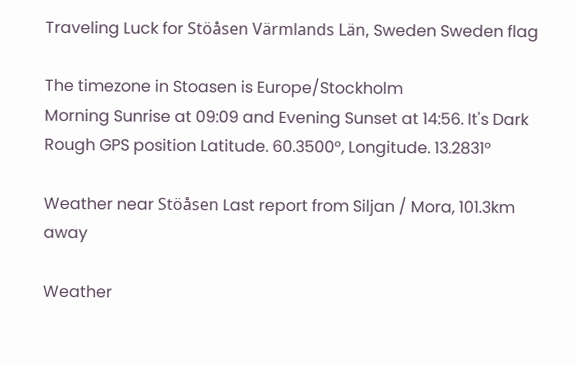Traveling Luck for Stöåsen Värmlands Län, Sweden Sweden flag

The timezone in Stoasen is Europe/Stockholm
Morning Sunrise at 09:09 and Evening Sunset at 14:56. It's Dark
Rough GPS position Latitude. 60.3500°, Longitude. 13.2831°

Weather near Stöåsen Last report from Siljan / Mora, 101.3km away

Weather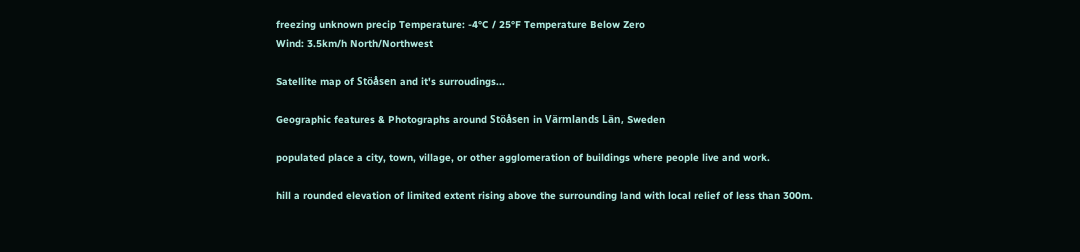freezing unknown precip Temperature: -4°C / 25°F Temperature Below Zero
Wind: 3.5km/h North/Northwest

Satellite map of Stöåsen and it's surroudings...

Geographic features & Photographs around Stöåsen in Värmlands Län, Sweden

populated place a city, town, village, or other agglomeration of buildings where people live and work.

hill a rounded elevation of limited extent rising above the surrounding land with local relief of less than 300m.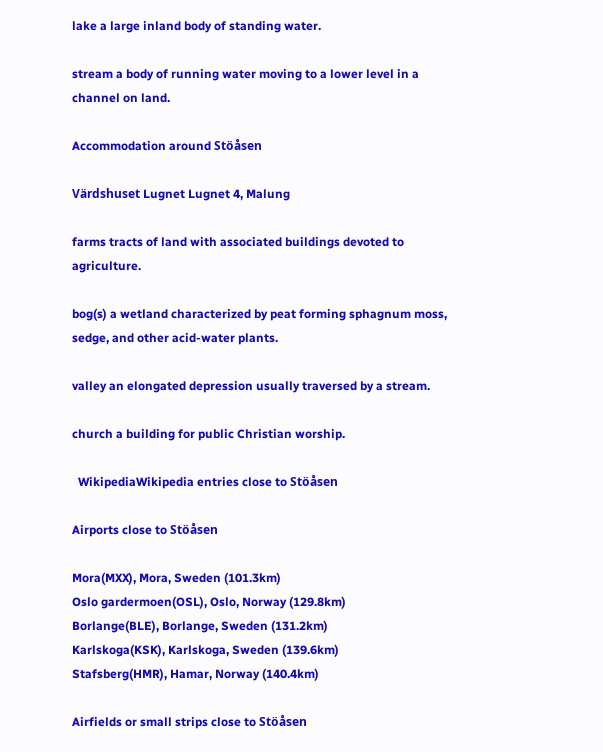lake a large inland body of standing water.

stream a body of running water moving to a lower level in a channel on land.

Accommodation around Stöåsen

Värdshuset Lugnet Lugnet 4, Malung

farms tracts of land with associated buildings devoted to agriculture.

bog(s) a wetland characterized by peat forming sphagnum moss, sedge, and other acid-water plants.

valley an elongated depression usually traversed by a stream.

church a building for public Christian worship.

  WikipediaWikipedia entries close to Stöåsen

Airports close to Stöåsen

Mora(MXX), Mora, Sweden (101.3km)
Oslo gardermoen(OSL), Oslo, Norway (129.8km)
Borlange(BLE), Borlange, Sweden (131.2km)
Karlskoga(KSK), Karlskoga, Sweden (139.6km)
Stafsberg(HMR), Hamar, Norway (140.4km)

Airfields or small strips close to Stöåsen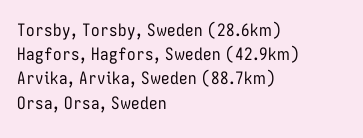Torsby, Torsby, Sweden (28.6km)
Hagfors, Hagfors, Sweden (42.9km)
Arvika, Arvika, Sweden (88.7km)
Orsa, Orsa, Sweden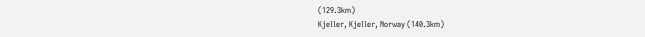(129.3km)
Kjeller, Kjeller, Norway (140.3km)